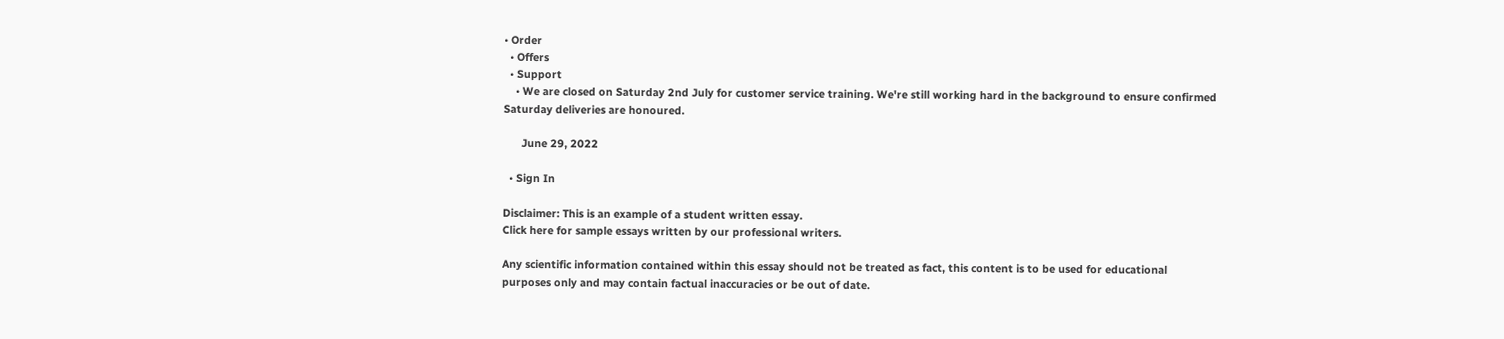• Order
  • Offers
  • Support
    • We are closed on Saturday 2nd July for customer service training. We're still working hard in the background to ensure confirmed Saturday deliveries are honoured.

      June 29, 2022

  • Sign In

Disclaimer: This is an example of a student written essay.
Click here for sample essays written by our professional writers.

Any scientific information contained within this essay should not be treated as fact, this content is to be used for educational purposes only and may contain factual inaccuracies or be out of date.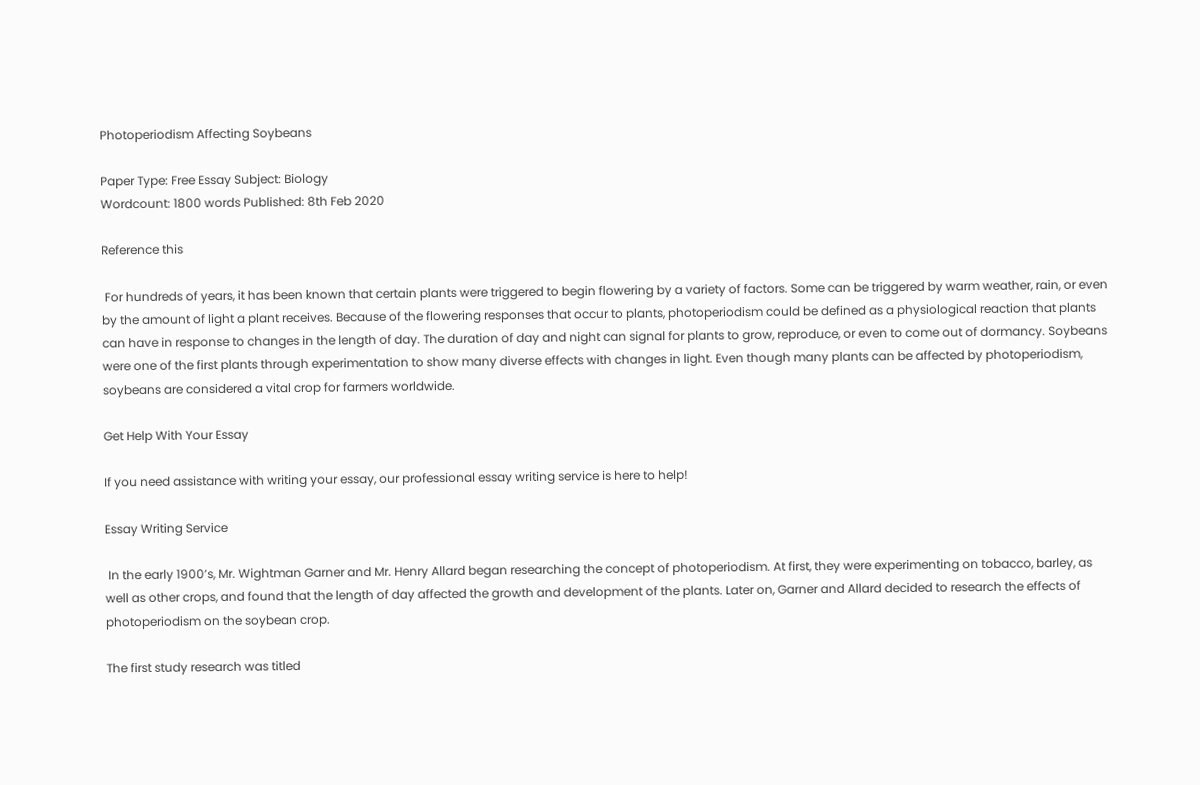Photoperiodism Affecting Soybeans

Paper Type: Free Essay Subject: Biology
Wordcount: 1800 words Published: 8th Feb 2020

Reference this

 For hundreds of years, it has been known that certain plants were triggered to begin flowering by a variety of factors. Some can be triggered by warm weather, rain, or even by the amount of light a plant receives. Because of the flowering responses that occur to plants, photoperiodism could be defined as a physiological reaction that plants can have in response to changes in the length of day. The duration of day and night can signal for plants to grow, reproduce, or even to come out of dormancy. Soybeans were one of the first plants through experimentation to show many diverse effects with changes in light. Even though many plants can be affected by photoperiodism, soybeans are considered a vital crop for farmers worldwide.

Get Help With Your Essay

If you need assistance with writing your essay, our professional essay writing service is here to help!

Essay Writing Service

 In the early 1900’s, Mr. Wightman Garner and Mr. Henry Allard began researching the concept of photoperiodism. At first, they were experimenting on tobacco, barley, as well as other crops, and found that the length of day affected the growth and development of the plants. Later on, Garner and Allard decided to research the effects of photoperiodism on the soybean crop.

The first study research was titled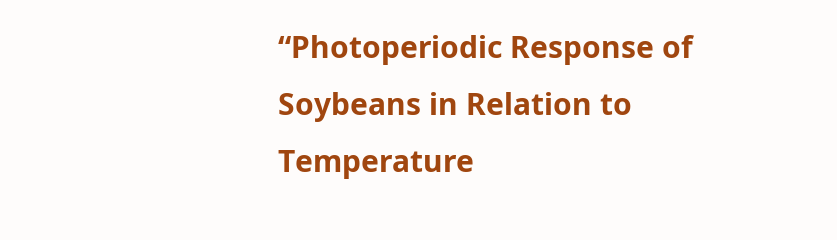“Photoperiodic Response of Soybeans in Relation to Temperature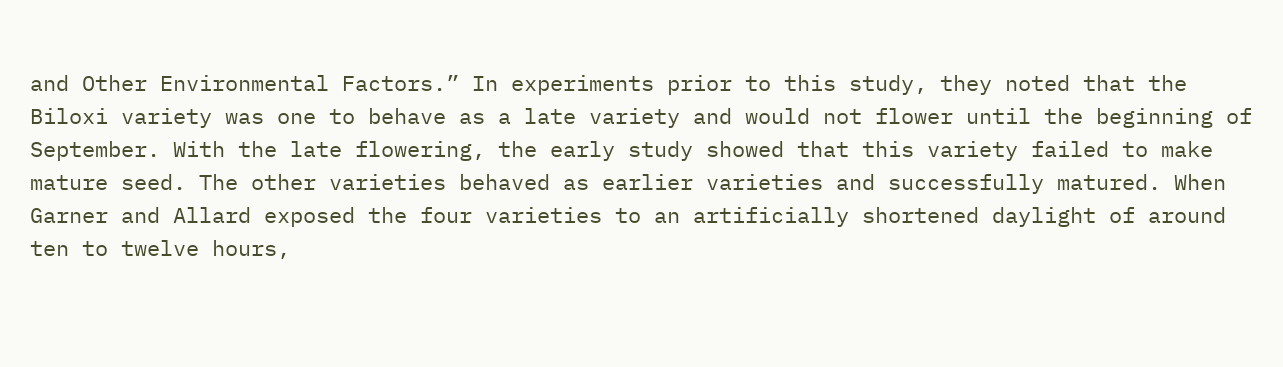and Other Environmental Factors.” In experiments prior to this study, they noted that the Biloxi variety was one to behave as a late variety and would not flower until the beginning of September. With the late flowering, the early study showed that this variety failed to make mature seed. The other varieties behaved as earlier varieties and successfully matured. When Garner and Allard exposed the four varieties to an artificially shortened daylight of around ten to twelve hours,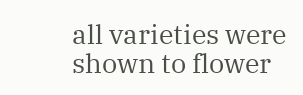all varieties were shown to flower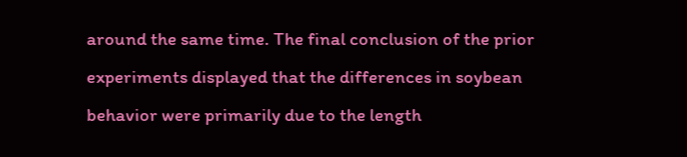around the same time. The final conclusion of the prior experiments displayed that the differences in soybean behavior were primarily due to the length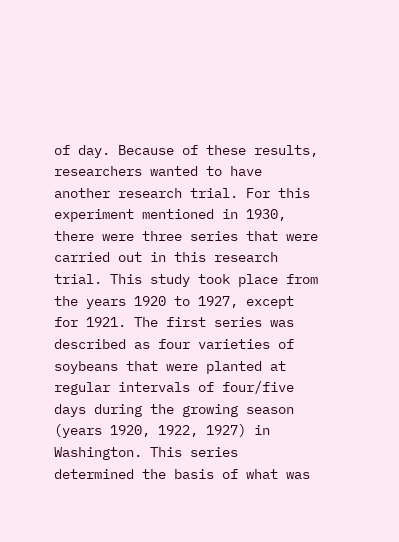of day. Because of these results, researchers wanted to have another research trial. For this experiment mentioned in 1930, there were three series that were carried out in this research trial. This study took place from the years 1920 to 1927, except for 1921. The first series was described as four varieties of soybeans that were planted at regular intervals of four/five days during the growing season (years 1920, 1922, 1927) in Washington. This series determined the basis of what was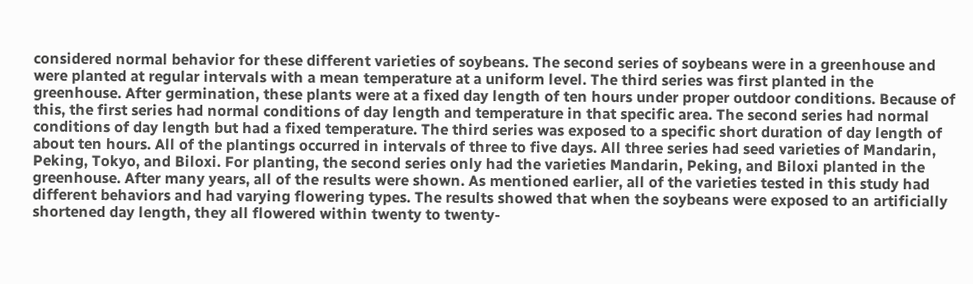considered normal behavior for these different varieties of soybeans. The second series of soybeans were in a greenhouse and were planted at regular intervals with a mean temperature at a uniform level. The third series was first planted in the greenhouse. After germination, these plants were at a fixed day length of ten hours under proper outdoor conditions. Because of this, the first series had normal conditions of day length and temperature in that specific area. The second series had normal conditions of day length but had a fixed temperature. The third series was exposed to a specific short duration of day length of about ten hours. All of the plantings occurred in intervals of three to five days. All three series had seed varieties of Mandarin, Peking, Tokyo, and Biloxi. For planting, the second series only had the varieties Mandarin, Peking, and Biloxi planted in the greenhouse. After many years, all of the results were shown. As mentioned earlier, all of the varieties tested in this study had different behaviors and had varying flowering types. The results showed that when the soybeans were exposed to an artificially shortened day length, they all flowered within twenty to twenty-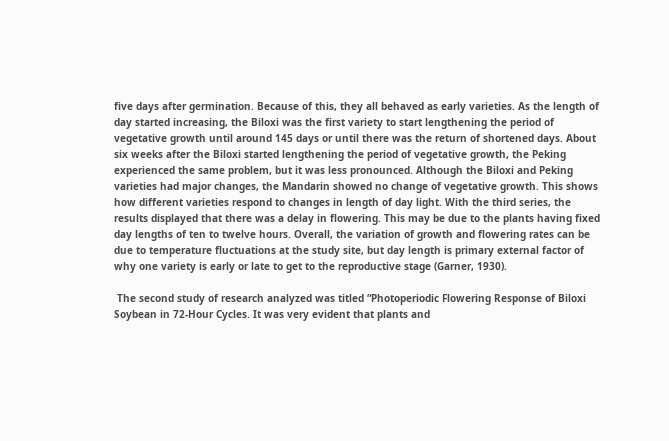five days after germination. Because of this, they all behaved as early varieties. As the length of day started increasing, the Biloxi was the first variety to start lengthening the period of vegetative growth until around 145 days or until there was the return of shortened days. About six weeks after the Biloxi started lengthening the period of vegetative growth, the Peking experienced the same problem, but it was less pronounced. Although the Biloxi and Peking varieties had major changes, the Mandarin showed no change of vegetative growth. This shows how different varieties respond to changes in length of day light. With the third series, the results displayed that there was a delay in flowering. This may be due to the plants having fixed day lengths of ten to twelve hours. Overall, the variation of growth and flowering rates can be due to temperature fluctuations at the study site, but day length is primary external factor of why one variety is early or late to get to the reproductive stage (Garner, 1930).

 The second study of research analyzed was titled “Photoperiodic Flowering Response of Biloxi Soybean in 72-Hour Cycles. It was very evident that plants and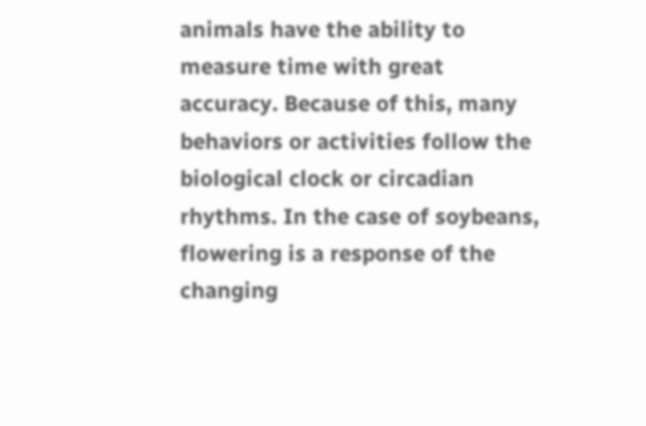animals have the ability to measure time with great accuracy. Because of this, many behaviors or activities follow the biological clock or circadian rhythms. In the case of soybeans, flowering is a response of the changing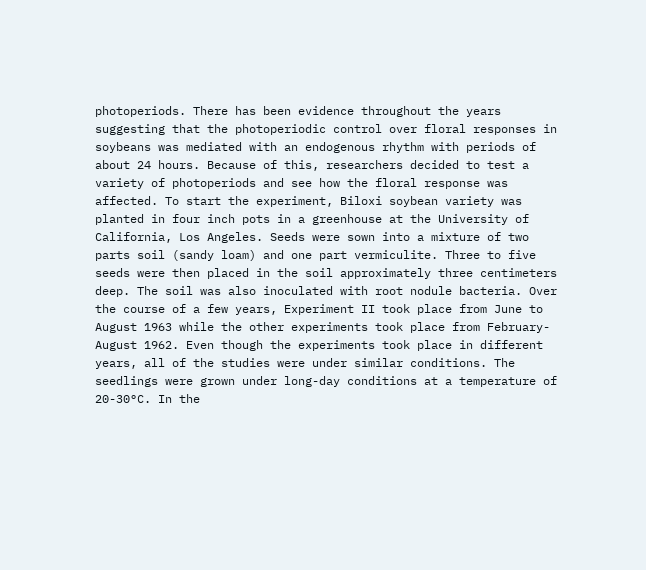photoperiods. There has been evidence throughout the years suggesting that the photoperiodic control over floral responses in soybeans was mediated with an endogenous rhythm with periods of about 24 hours. Because of this, researchers decided to test a variety of photoperiods and see how the floral response was affected. To start the experiment, Biloxi soybean variety was planted in four inch pots in a greenhouse at the University of California, Los Angeles. Seeds were sown into a mixture of two parts soil (sandy loam) and one part vermiculite. Three to five seeds were then placed in the soil approximately three centimeters deep. The soil was also inoculated with root nodule bacteria. Over the course of a few years, Experiment II took place from June to August 1963 while the other experiments took place from February-August 1962. Even though the experiments took place in different years, all of the studies were under similar conditions. The seedlings were grown under long-day conditions at a temperature of 20-30°C. In the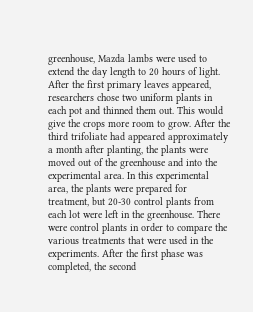greenhouse, Mazda lambs were used to extend the day length to 20 hours of light. After the first primary leaves appeared, researchers chose two uniform plants in each pot and thinned them out. This would give the crops more room to grow. After the third trifoliate had appeared approximately a month after planting, the plants were moved out of the greenhouse and into the experimental area. In this experimental area, the plants were prepared for treatment, but 20-30 control plants from each lot were left in the greenhouse. There were control plants in order to compare the various treatments that were used in the experiments. After the first phase was completed, the second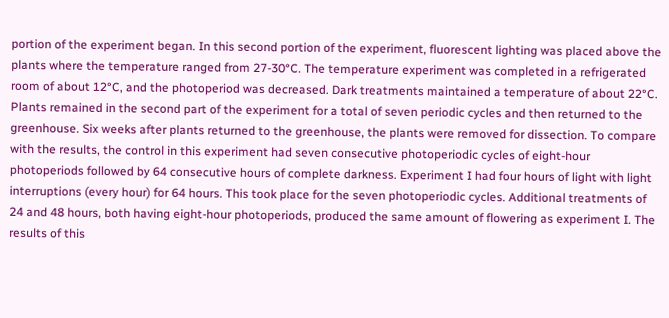portion of the experiment began. In this second portion of the experiment, fluorescent lighting was placed above the plants where the temperature ranged from 27-30°C. The temperature experiment was completed in a refrigerated room of about 12°C, and the photoperiod was decreased. Dark treatments maintained a temperature of about 22°C. Plants remained in the second part of the experiment for a total of seven periodic cycles and then returned to the greenhouse. Six weeks after plants returned to the greenhouse, the plants were removed for dissection. To compare with the results, the control in this experiment had seven consecutive photoperiodic cycles of eight-hour photoperiods followed by 64 consecutive hours of complete darkness. Experiment I had four hours of light with light interruptions (every hour) for 64 hours. This took place for the seven photoperiodic cycles. Additional treatments of 24 and 48 hours, both having eight-hour photoperiods, produced the same amount of flowering as experiment I. The results of this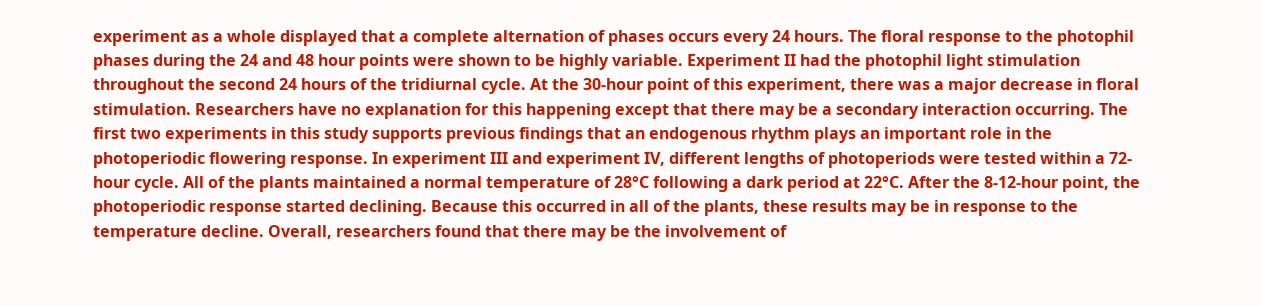experiment as a whole displayed that a complete alternation of phases occurs every 24 hours. The floral response to the photophil phases during the 24 and 48 hour points were shown to be highly variable. Experiment II had the photophil light stimulation throughout the second 24 hours of the tridiurnal cycle. At the 30-hour point of this experiment, there was a major decrease in floral stimulation. Researchers have no explanation for this happening except that there may be a secondary interaction occurring. The first two experiments in this study supports previous findings that an endogenous rhythm plays an important role in the photoperiodic flowering response. In experiment III and experiment IV, different lengths of photoperiods were tested within a 72-hour cycle. All of the plants maintained a normal temperature of 28°C following a dark period at 22°C. After the 8-12-hour point, the photoperiodic response started declining. Because this occurred in all of the plants, these results may be in response to the temperature decline. Overall, researchers found that there may be the involvement of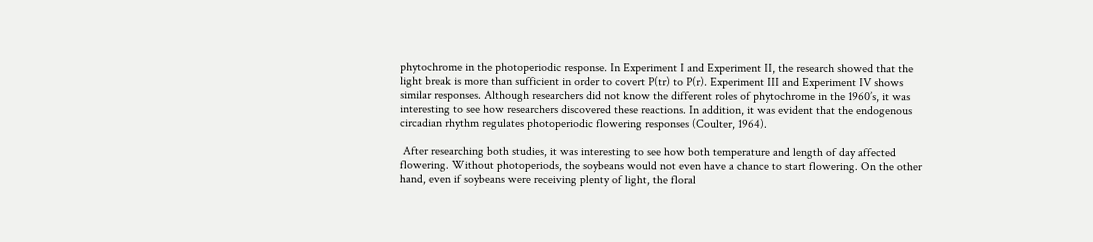phytochrome in the photoperiodic response. In Experiment I and Experiment II, the research showed that the light break is more than sufficient in order to covert P(tr) to P(r). Experiment III and Experiment IV shows similar responses. Although researchers did not know the different roles of phytochrome in the 1960’s, it was interesting to see how researchers discovered these reactions. In addition, it was evident that the endogenous circadian rhythm regulates photoperiodic flowering responses (Coulter, 1964).

 After researching both studies, it was interesting to see how both temperature and length of day affected flowering. Without photoperiods, the soybeans would not even have a chance to start flowering. On the other hand, even if soybeans were receiving plenty of light, the floral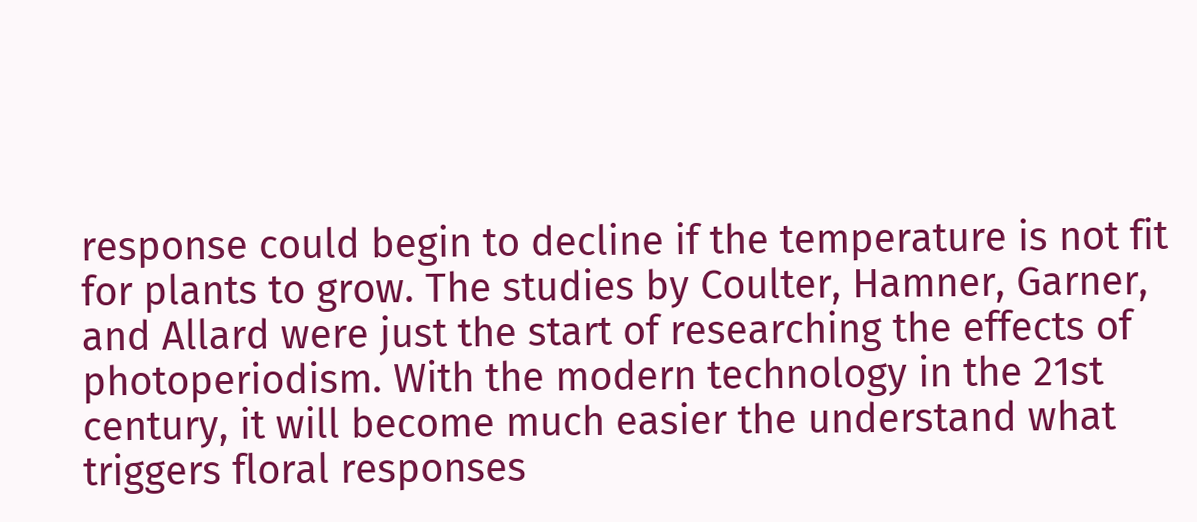response could begin to decline if the temperature is not fit for plants to grow. The studies by Coulter, Hamner, Garner, and Allard were just the start of researching the effects of photoperiodism. With the modern technology in the 21st century, it will become much easier the understand what triggers floral responses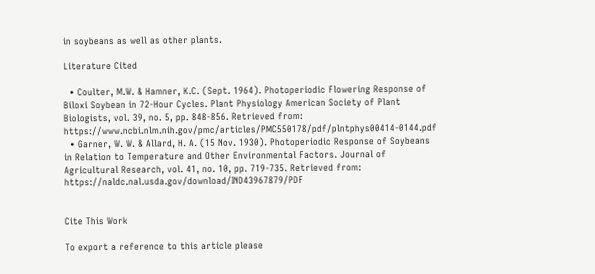in soybeans as well as other plants.

Literature Cited

  • Coulter, M.W. & Hamner, K.C. (Sept. 1964). Photoperiodic Flowering Response of Biloxi Soybean in 72-Hour Cycles. Plant Physiology American Society of Plant Biologists, vol. 39, no. 5, pp. 848-856. Retrieved from: https://www.ncbi.nlm.nih.gov/pmc/articles/PMC550178/pdf/plntphys00414-0144.pdf
  • Garner, W. W. & Allard, H. A. (15 Nov. 1930). Photoperiodic Response of Soybeans in Relation to Temperature and Other Environmental Factors. Journal of Agricultural Research, vol. 41, no. 10, pp. 719-735. Retrieved from: https://naldc.nal.usda.gov/download/IND43967879/PDF


Cite This Work

To export a reference to this article please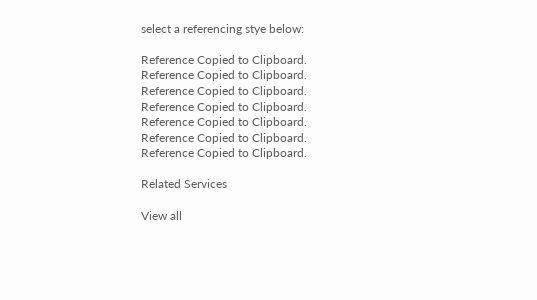select a referencing stye below:

Reference Copied to Clipboard.
Reference Copied to Clipboard.
Reference Copied to Clipboard.
Reference Copied to Clipboard.
Reference Copied to Clipboard.
Reference Copied to Clipboard.
Reference Copied to Clipboard.

Related Services

View all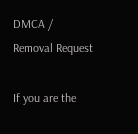DMCA / Removal Request

If you are the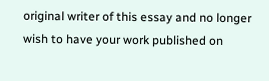original writer of this essay and no longer wish to have your work published on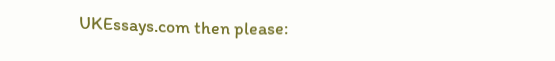UKEssays.com then please: